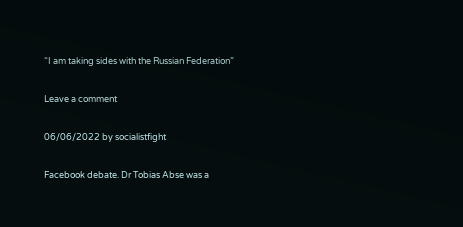“I am taking sides with the Russian Federation”

Leave a comment

06/06/2022 by socialistfight

Facebook debate. Dr Tobias Abse was a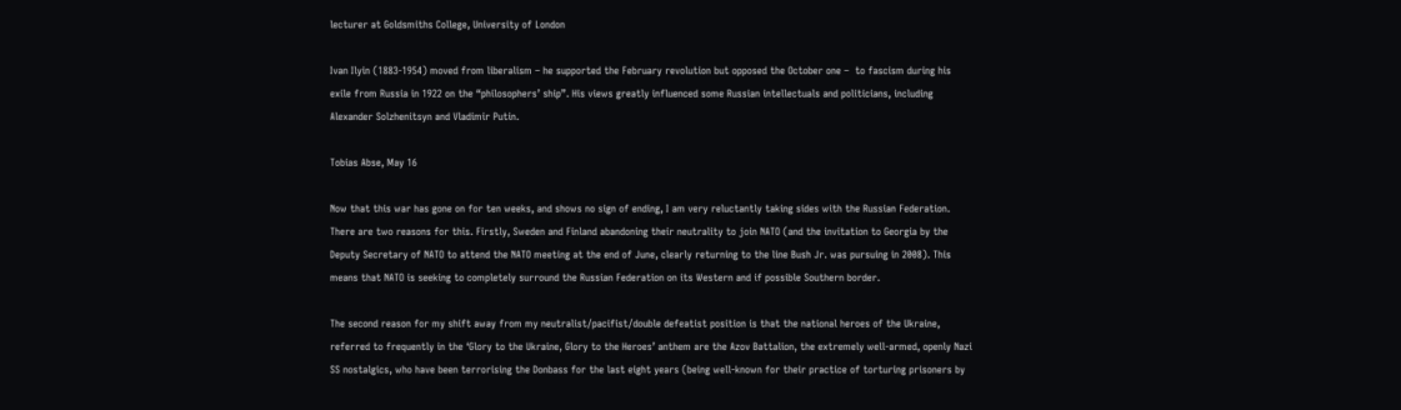lecturer at Goldsmiths College, University of London

Ivan Ilyin (1883-1954) moved from liberalism – he supported the February revolution but opposed the October one –  to fascism during his exile from Russia in 1922 on the “philosophers’ ship”. His views greatly influenced some Russian intellectuals and politicians, including Alexander Solzhenitsyn and Vladimir Putin.

Tobias Abse, May 16

Now that this war has gone on for ten weeks, and shows no sign of ending, I am very reluctantly taking sides with the Russian Federation. There are two reasons for this. Firstly, Sweden and Finland abandoning their neutrality to join NATO (and the invitation to Georgia by the Deputy Secretary of NATO to attend the NATO meeting at the end of June, clearly returning to the line Bush Jr. was pursuing in 2008). This means that NATO is seeking to completely surround the Russian Federation on its Western and if possible Southern border.

The second reason for my shift away from my neutralist/pacifist/double defeatist position is that the national heroes of the Ukraine, referred to frequently in the ‘Glory to the Ukraine, Glory to the Heroes’ anthem are the Azov Battalion, the extremely well-armed, openly Nazi SS nostalgics, who have been terrorising the Donbass for the last eight years (being well-known for their practice of torturing prisoners by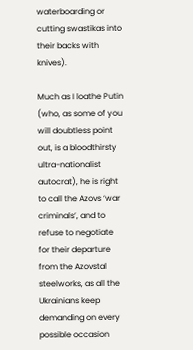waterboarding or cutting swastikas into their backs with knives).

Much as I loathe Putin (who, as some of you will doubtless point out, is a bloodthirsty ultra-nationalist autocrat), he is right to call the Azovs ‘war criminals’, and to refuse to negotiate for their departure from the Azovstal steelworks, as all the Ukrainians keep demanding on every possible occasion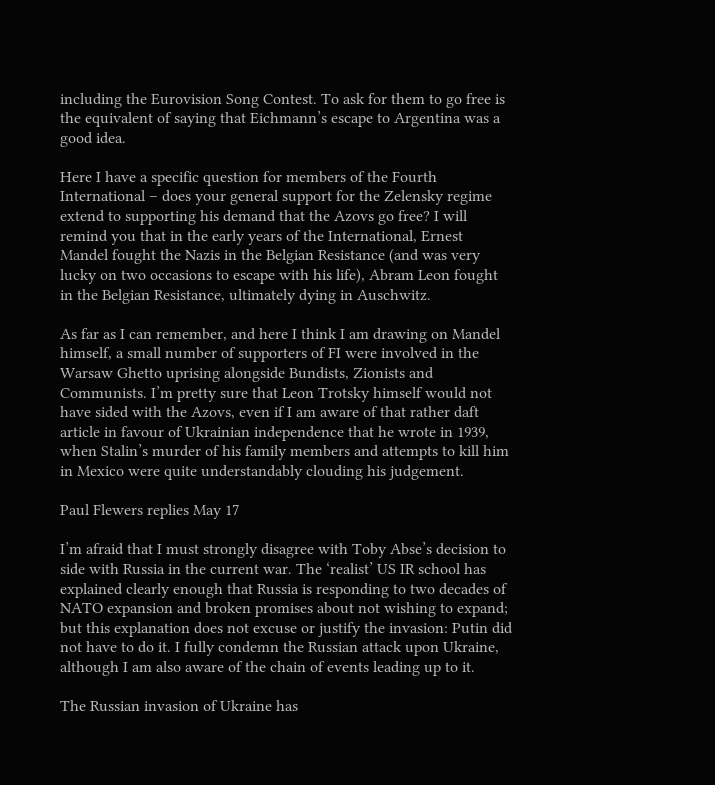including the Eurovision Song Contest. To ask for them to go free is the equivalent of saying that Eichmann’s escape to Argentina was a good idea.

Here I have a specific question for members of the Fourth International – does your general support for the Zelensky regime extend to supporting his demand that the Azovs go free? I will remind you that in the early years of the International, Ernest Mandel fought the Nazis in the Belgian Resistance (and was very lucky on two occasions to escape with his life), Abram Leon fought in the Belgian Resistance, ultimately dying in Auschwitz.

As far as I can remember, and here I think I am drawing on Mandel himself, a small number of supporters of FI were involved in the Warsaw Ghetto uprising alongside Bundists, Zionists and Communists. I’m pretty sure that Leon Trotsky himself would not have sided with the Azovs, even if I am aware of that rather daft article in favour of Ukrainian independence that he wrote in 1939, when Stalin’s murder of his family members and attempts to kill him in Mexico were quite understandably clouding his judgement.

Paul Flewers replies May 17

I’m afraid that I must strongly disagree with Toby Abse’s decision to side with Russia in the current war. The ‘realist’ US IR school has explained clearly enough that Russia is responding to two decades of NATO expansion and broken promises about not wishing to expand; but this explanation does not excuse or justify the invasion: Putin did not have to do it. I fully condemn the Russian attack upon Ukraine, although I am also aware of the chain of events leading up to it.

The Russian invasion of Ukraine has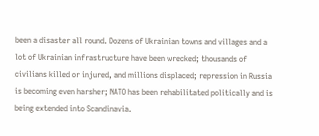been a disaster all round. Dozens of Ukrainian towns and villages and a lot of Ukrainian infrastructure have been wrecked; thousands of civilians killed or injured, and millions displaced; repression in Russia is becoming even harsher; NATO has been rehabilitated politically and is being extended into Scandinavia.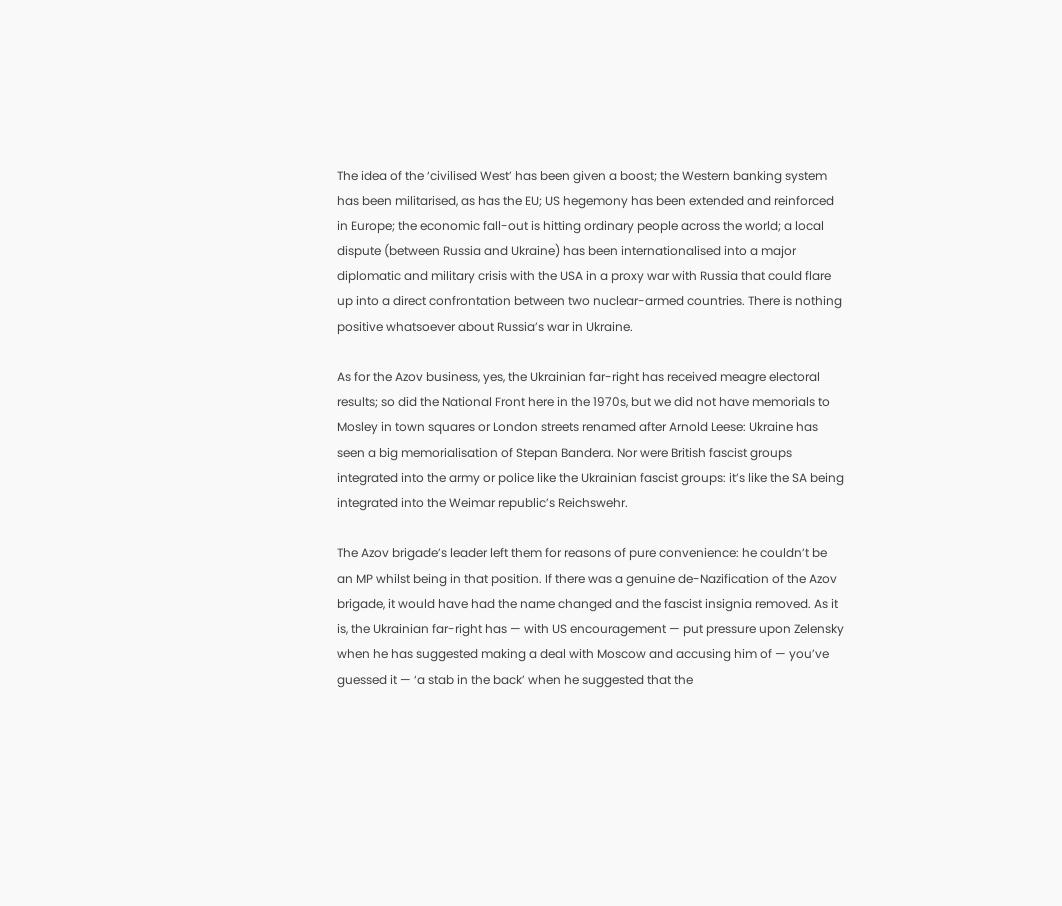The idea of the ‘civilised West’ has been given a boost; the Western banking system has been militarised, as has the EU; US hegemony has been extended and reinforced in Europe; the economic fall-out is hitting ordinary people across the world; a local dispute (between Russia and Ukraine) has been internationalised into a major diplomatic and military crisis with the USA in a proxy war with Russia that could flare up into a direct confrontation between two nuclear-armed countries. There is nothing positive whatsoever about Russia’s war in Ukraine.

As for the Azov business, yes, the Ukrainian far-right has received meagre electoral results; so did the National Front here in the 1970s, but we did not have memorials to Mosley in town squares or London streets renamed after Arnold Leese: Ukraine has seen a big memorialisation of Stepan Bandera. Nor were British fascist groups integrated into the army or police like the Ukrainian fascist groups: it’s like the SA being integrated into the Weimar republic’s Reichswehr.

The Azov brigade’s leader left them for reasons of pure convenience: he couldn’t be an MP whilst being in that position. If there was a genuine de-Nazification of the Azov brigade, it would have had the name changed and the fascist insignia removed. As it is, the Ukrainian far-right has — with US encouragement — put pressure upon Zelensky when he has suggested making a deal with Moscow and accusing him of — you’ve guessed it — ‘a stab in the back’ when he suggested that the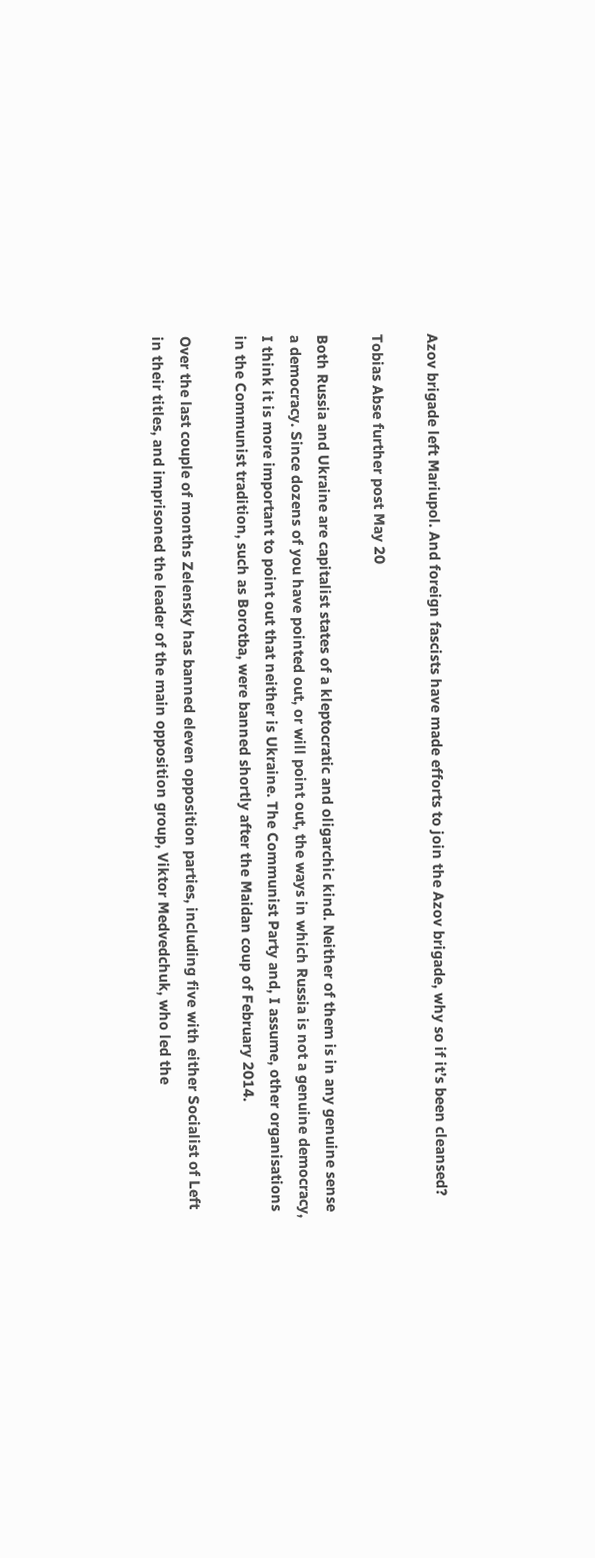Azov brigade left Mariupol. And foreign fascists have made efforts to join the Azov brigade, why so if it’s been cleansed?

Tobias Abse further post May 20

Both Russia and Ukraine are capitalist states of a kleptocratic and oligarchic kind. Neither of them is in any genuine sense a democracy. Since dozens of you have pointed out, or will point out, the ways in which Russia is not a genuine democracy, I think it is more important to point out that neither is Ukraine. The Communist Party and, I assume, other organisations in the Communist tradition, such as Borotba, were banned shortly after the Maidan coup of February 2014.

Over the last couple of months Zelensky has banned eleven opposition parties, including five with either Socialist of Left in their titles, and imprisoned the leader of the main opposition group, Viktor Medvedchuk, who led the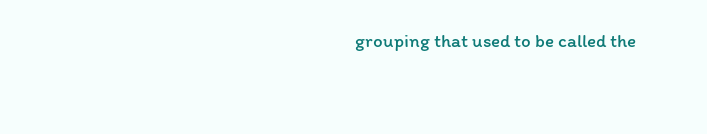grouping that used to be called the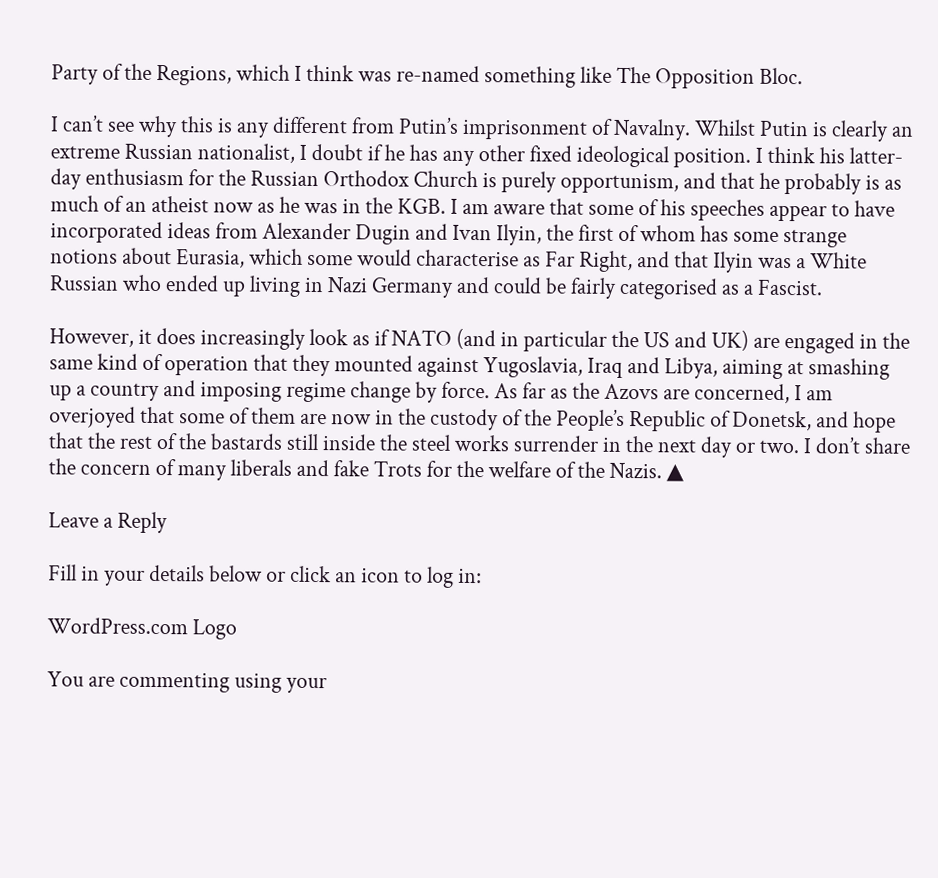Party of the Regions, which I think was re-named something like The Opposition Bloc.

I can’t see why this is any different from Putin’s imprisonment of Navalny. Whilst Putin is clearly an extreme Russian nationalist, I doubt if he has any other fixed ideological position. I think his latter-day enthusiasm for the Russian Orthodox Church is purely opportunism, and that he probably is as much of an atheist now as he was in the KGB. I am aware that some of his speeches appear to have incorporated ideas from Alexander Dugin and Ivan Ilyin, the first of whom has some strange notions about Eurasia, which some would characterise as Far Right, and that Ilyin was a White Russian who ended up living in Nazi Germany and could be fairly categorised as a Fascist.

However, it does increasingly look as if NATO (and in particular the US and UK) are engaged in the same kind of operation that they mounted against Yugoslavia, Iraq and Libya, aiming at smashing up a country and imposing regime change by force. As far as the Azovs are concerned, I am overjoyed that some of them are now in the custody of the People’s Republic of Donetsk, and hope that the rest of the bastards still inside the steel works surrender in the next day or two. I don’t share the concern of many liberals and fake Trots for the welfare of the Nazis. ▲

Leave a Reply

Fill in your details below or click an icon to log in:

WordPress.com Logo

You are commenting using your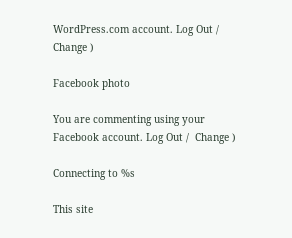WordPress.com account. Log Out /  Change )

Facebook photo

You are commenting using your Facebook account. Log Out /  Change )

Connecting to %s

This site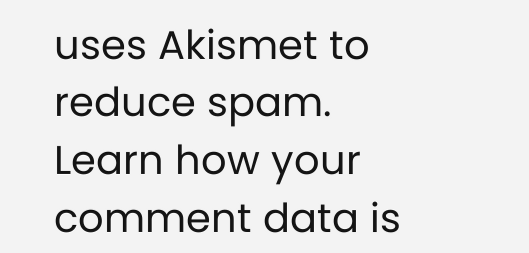uses Akismet to reduce spam. Learn how your comment data is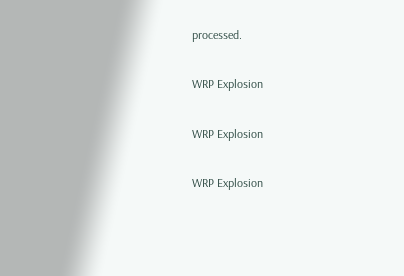processed.

WRP Explosion

WRP Explosion

WRP Explosion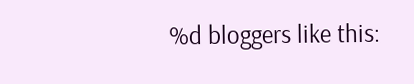%d bloggers like this: